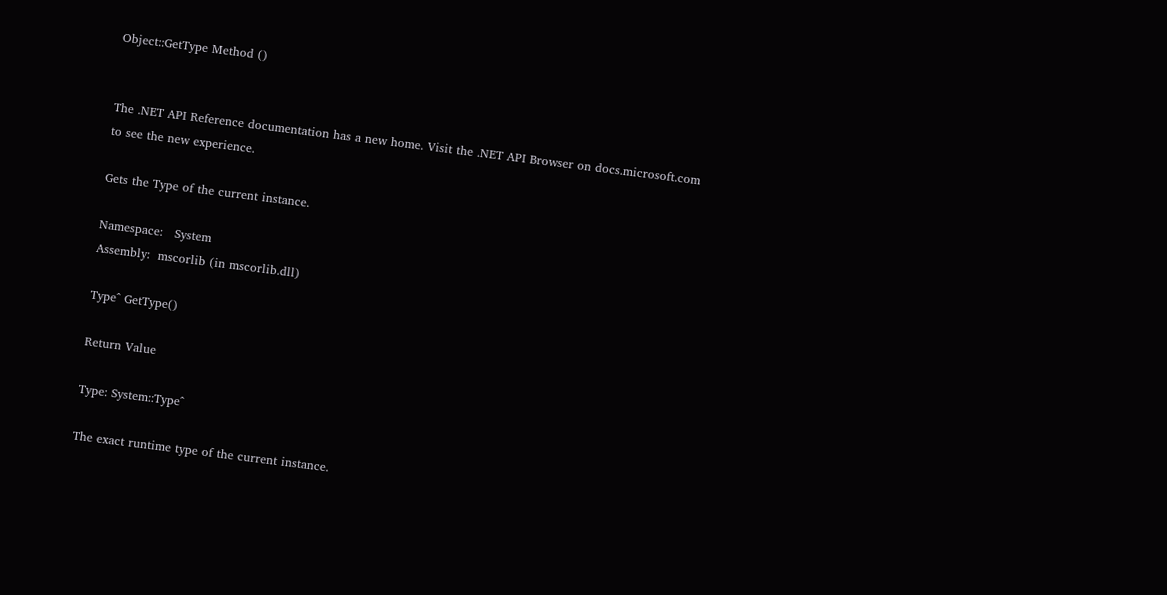Object::GetType Method ()


The .NET API Reference documentation has a new home. Visit the .NET API Browser on docs.microsoft.com to see the new experience.

Gets the Type of the current instance.

Namespace:   System
Assembly:  mscorlib (in mscorlib.dll)

Type^ GetType()

Return Value

Type: System::Type^

The exact runtime type of the current instance.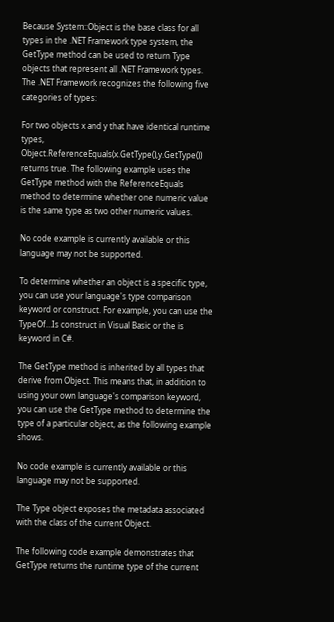Because System::Object is the base class for all types in the .NET Framework type system, the GetType method can be used to return Type objects that represent all .NET Framework types. The .NET Framework recognizes the following five categories of types:

For two objects x and y that have identical runtime types, Object.ReferenceEquals(x.GetType(),y.GetType()) returns true. The following example uses the GetType method with the ReferenceEquals method to determine whether one numeric value is the same type as two other numeric values.

No code example is currently available or this language may not be supported.

To determine whether an object is a specific type, you can use your language's type comparison keyword or construct. For example, you can use the TypeOf…Is construct in Visual Basic or the is keyword in C#.

The GetType method is inherited by all types that derive from Object. This means that, in addition to using your own language's comparison keyword, you can use the GetType method to determine the type of a particular object, as the following example shows.

No code example is currently available or this language may not be supported.

The Type object exposes the metadata associated with the class of the current Object.

The following code example demonstrates that GetType returns the runtime type of the current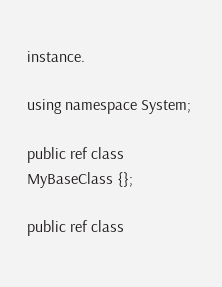instance.

using namespace System;

public ref class MyBaseClass {};

public ref class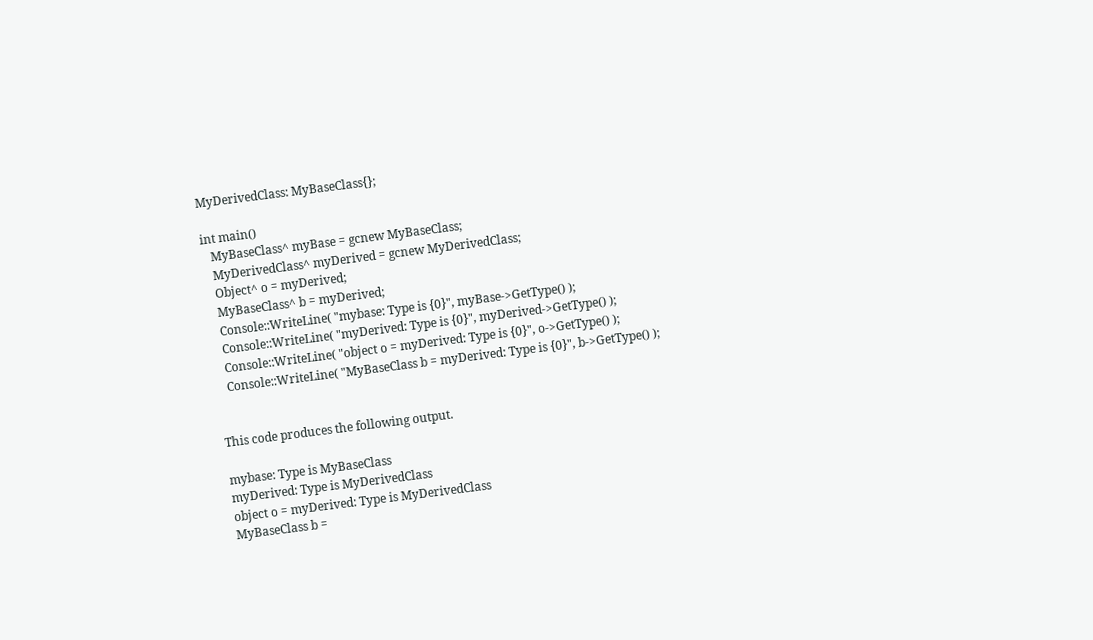MyDerivedClass: MyBaseClass{};

int main()
   MyBaseClass^ myBase = gcnew MyBaseClass;
   MyDerivedClass^ myDerived = gcnew MyDerivedClass;
   Object^ o = myDerived;
   MyBaseClass^ b = myDerived;
   Console::WriteLine( "mybase: Type is {0}", myBase->GetType() );
   Console::WriteLine( "myDerived: Type is {0}", myDerived->GetType() );
   Console::WriteLine( "object o = myDerived: Type is {0}", o->GetType() );
   Console::WriteLine( "MyBaseClass b = myDerived: Type is {0}", b->GetType() );


This code produces the following output.

mybase: Type is MyBaseClass
myDerived: Type is MyDerivedClass
object o = myDerived: Type is MyDerivedClass
MyBaseClass b =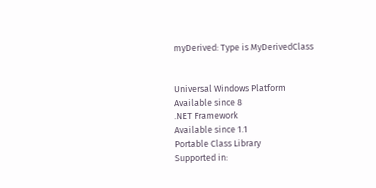myDerived: Type is MyDerivedClass


Universal Windows Platform
Available since 8
.NET Framework
Available since 1.1
Portable Class Library
Supported in: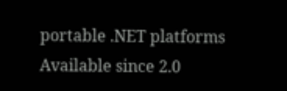portable .NET platforms
Available since 2.0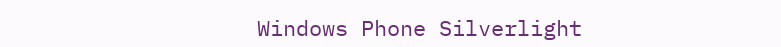Windows Phone Silverlight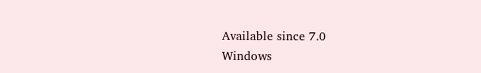Available since 7.0
Windows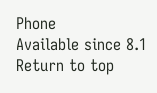Phone
Available since 8.1
Return to top